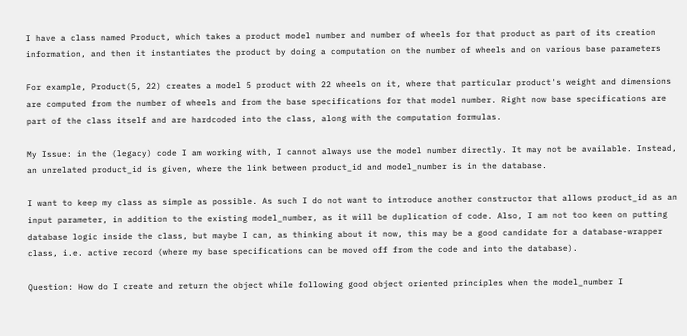I have a class named Product, which takes a product model number and number of wheels for that product as part of its creation information, and then it instantiates the product by doing a computation on the number of wheels and on various base parameters

For example, Product(5, 22) creates a model 5 product with 22 wheels on it, where that particular product's weight and dimensions are computed from the number of wheels and from the base specifications for that model number. Right now base specifications are part of the class itself and are hardcoded into the class, along with the computation formulas.

My Issue: in the (legacy) code I am working with, I cannot always use the model number directly. It may not be available. Instead, an unrelated product_id is given, where the link between product_id and model_number is in the database.

I want to keep my class as simple as possible. As such I do not want to introduce another constructor that allows product_id as an input parameter, in addition to the existing model_number, as it will be duplication of code. Also, I am not too keen on putting database logic inside the class, but maybe I can, as thinking about it now, this may be a good candidate for a database-wrapper class, i.e. active record (where my base specifications can be moved off from the code and into the database).

Question: How do I create and return the object while following good object oriented principles when the model_number I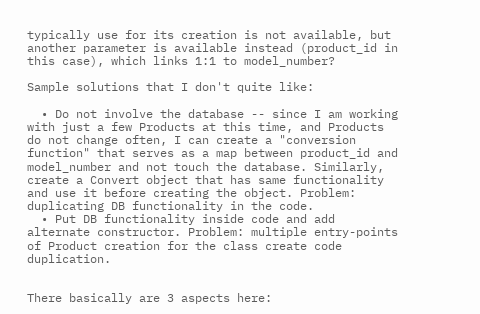typically use for its creation is not available, but another parameter is available instead (product_id in this case), which links 1:1 to model_number?

Sample solutions that I don't quite like:

  • Do not involve the database -- since I am working with just a few Products at this time, and Products do not change often, I can create a "conversion function" that serves as a map between product_id and model_number and not touch the database. Similarly, create a Convert object that has same functionality and use it before creating the object. Problem: duplicating DB functionality in the code.
  • Put DB functionality inside code and add alternate constructor. Problem: multiple entry-points of Product creation for the class create code duplication.


There basically are 3 aspects here: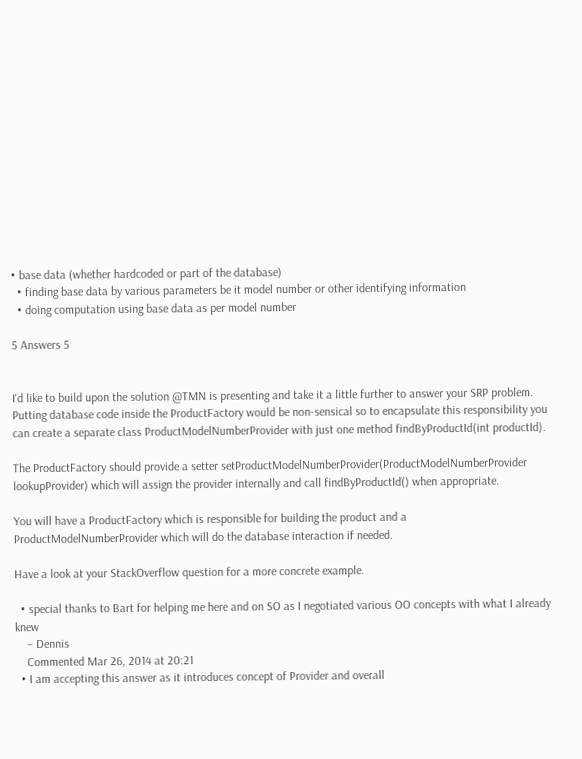• base data (whether hardcoded or part of the database)
  • finding base data by various parameters be it model number or other identifying information
  • doing computation using base data as per model number

5 Answers 5


I'd like to build upon the solution @TMN is presenting and take it a little further to answer your SRP problem. Putting database code inside the ProductFactory would be non-sensical so to encapsulate this responsibility you can create a separate class ProductModelNumberProvider with just one method findByProductId(int productId).

The ProductFactory should provide a setter setProductModelNumberProvider(ProductModelNumberProvider lookupProvider) which will assign the provider internally and call findByProductId() when appropriate.

You will have a ProductFactory which is responsible for building the product and a ProductModelNumberProvider which will do the database interaction if needed.

Have a look at your StackOverflow question for a more concrete example.

  • special thanks to Bart for helping me here and on SO as I negotiated various OO concepts with what I already knew
    – Dennis
    Commented Mar 26, 2014 at 20:21
  • I am accepting this answer as it introduces concept of Provider and overall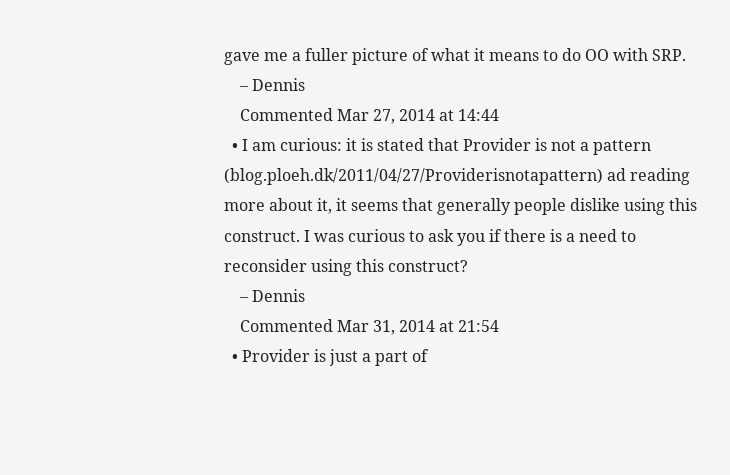gave me a fuller picture of what it means to do OO with SRP.
    – Dennis
    Commented Mar 27, 2014 at 14:44
  • I am curious: it is stated that Provider is not a pattern (blog.ploeh.dk/2011/04/27/Providerisnotapattern) ad reading more about it, it seems that generally people dislike using this construct. I was curious to ask you if there is a need to reconsider using this construct?
    – Dennis
    Commented Mar 31, 2014 at 21:54
  • Provider is just a part of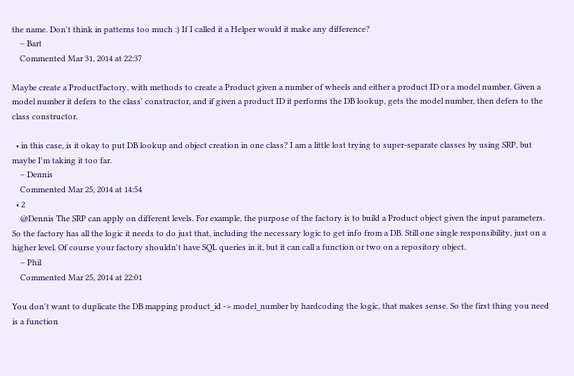the name. Don't think in patterns too much :) If I called it a Helper would it make any difference?
    – Bart
    Commented Mar 31, 2014 at 22:37

Maybe create a ProductFactory, with methods to create a Product given a number of wheels and either a product ID or a model number. Given a model number it defers to the class' constructor, and if given a product ID it performs the DB lookup, gets the model number, then defers to the class constructor.

  • in this case, is it okay to put DB lookup and object creation in one class? I am a little lost trying to super-separate classes by using SRP, but maybe I'm taking it too far.
    – Dennis
    Commented Mar 25, 2014 at 14:54
  • 2
    @Dennis The SRP can apply on different levels. For example, the purpose of the factory is to build a Product object given the input parameters. So the factory has all the logic it needs to do just that, including the necessary logic to get info from a DB. Still one single responsibility, just on a higher level. Of course your factory shouldn't have SQL queries in it, but it can call a function or two on a repository object.
    – Phil
    Commented Mar 25, 2014 at 22:01

You don't want to duplicate the DB mapping product_id -> model_number by hardcoding the logic, that makes sense. So the first thing you need is a function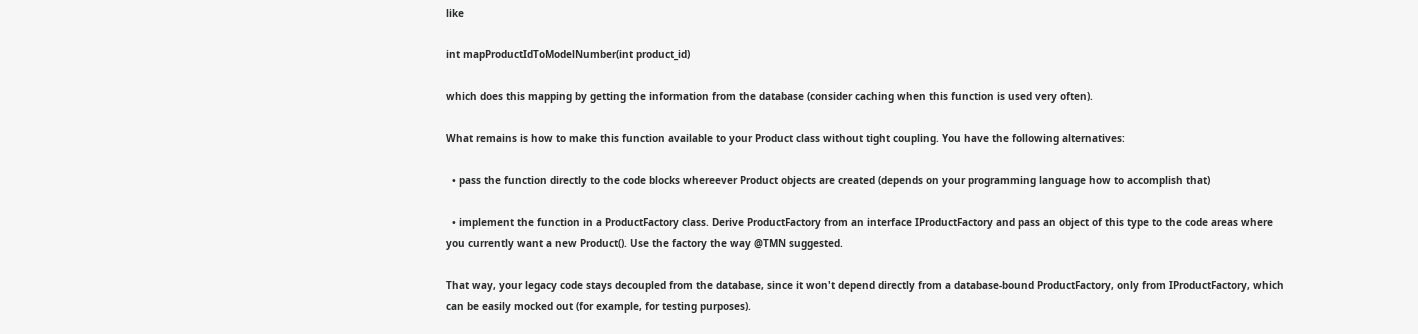like

int mapProductIdToModelNumber(int product_id)

which does this mapping by getting the information from the database (consider caching when this function is used very often).

What remains is how to make this function available to your Product class without tight coupling. You have the following alternatives:

  • pass the function directly to the code blocks whereever Product objects are created (depends on your programming language how to accomplish that)

  • implement the function in a ProductFactory class. Derive ProductFactory from an interface IProductFactory and pass an object of this type to the code areas where you currently want a new Product(). Use the factory the way @TMN suggested.

That way, your legacy code stays decoupled from the database, since it won't depend directly from a database-bound ProductFactory, only from IProductFactory, which can be easily mocked out (for example, for testing purposes).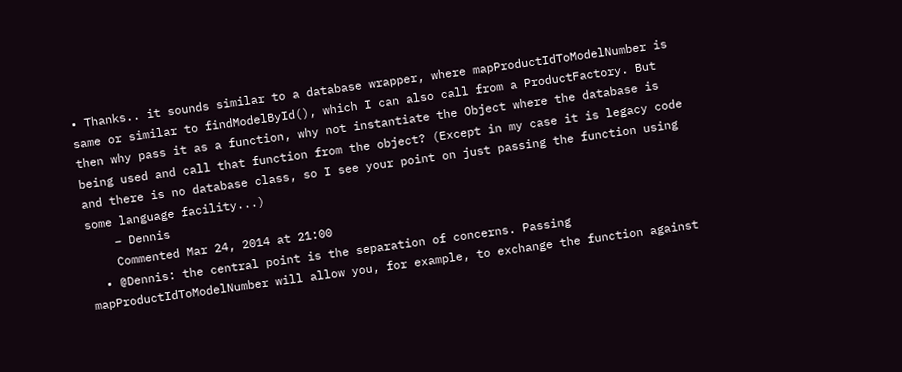• Thanks.. it sounds similar to a database wrapper, where mapProductIdToModelNumber is same or similar to findModelById(), which I can also call from a ProductFactory. But then why pass it as a function, why not instantiate the Object where the database is being used and call that function from the object? (Except in my case it is legacy code and there is no database class, so I see your point on just passing the function using some language facility...)
    – Dennis
    Commented Mar 24, 2014 at 21:00
  • @Dennis: the central point is the separation of concerns. Passing mapProductIdToModelNumber will allow you, for example, to exchange the function against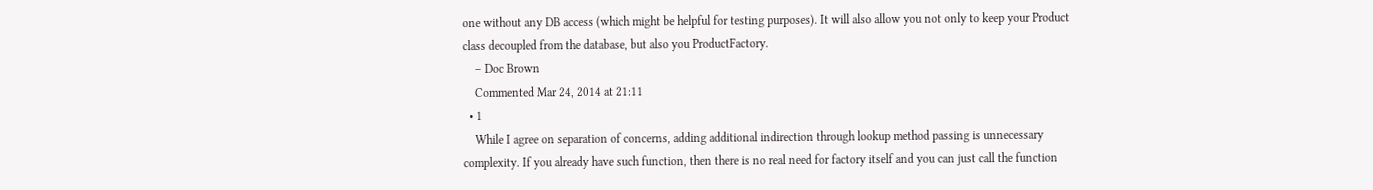one without any DB access (which might be helpful for testing purposes). It will also allow you not only to keep your Product class decoupled from the database, but also you ProductFactory.
    – Doc Brown
    Commented Mar 24, 2014 at 21:11
  • 1
    While I agree on separation of concerns, adding additional indirection through lookup method passing is unnecessary complexity. If you already have such function, then there is no real need for factory itself and you can just call the function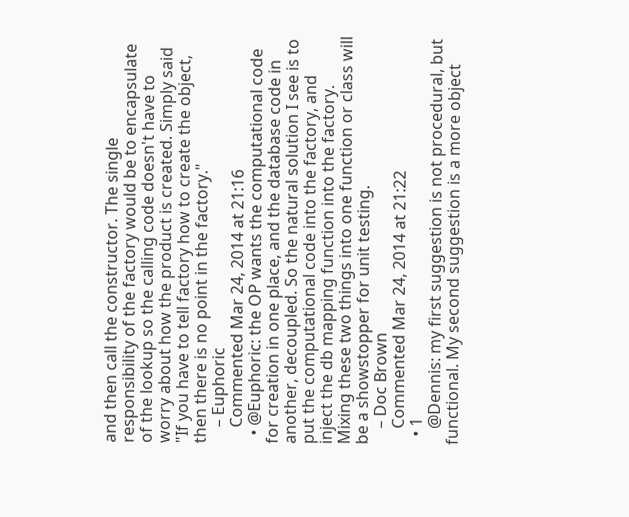and then call the constructor. The single responsibility of the factory would be to encapsulate of the lookup so the calling code doesn't have to worry about how the product is created. Simply said "If you have to tell factory how to create the object, then there is no point in the factory."
    – Euphoric
    Commented Mar 24, 2014 at 21:16
  • @Euphoric: the OP wants the computational code for creation in one place, and the database code in another, decoupled. So the natural solution I see is to put the computational code into the factory, and inject the db mapping function into the factory. Mixing these two things into one function or class will be a showstopper for unit testing.
    – Doc Brown
    Commented Mar 24, 2014 at 21:22
  • 1
    @Dennis: my first suggestion is not procedural, but functional. My second suggestion is a more object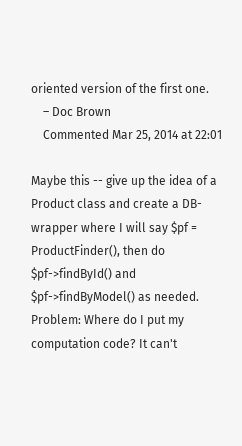oriented version of the first one.
    – Doc Brown
    Commented Mar 25, 2014 at 22:01

Maybe this -- give up the idea of a Product class and create a DB-wrapper where I will say $pf = ProductFinder(), then do $pf->findById() and $pf->findByModel() as needed. Problem: Where do I put my computation code? It can't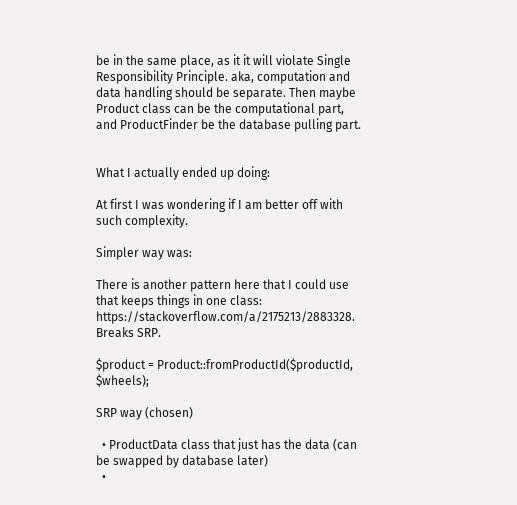be in the same place, as it it will violate Single Responsibility Principle. aka, computation and data handling should be separate. Then maybe Product class can be the computational part, and ProductFinder be the database pulling part.


What I actually ended up doing:

At first I was wondering if I am better off with such complexity.

Simpler way was:

There is another pattern here that I could use that keeps things in one class: https://stackoverflow.com/a/2175213/2883328. Breaks SRP.

$product = Product::fromProductId($productId, $wheels);

SRP way (chosen)

  • ProductData class that just has the data (can be swapped by database later)
  •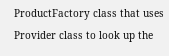ProductFactory class that uses Provider class to look up the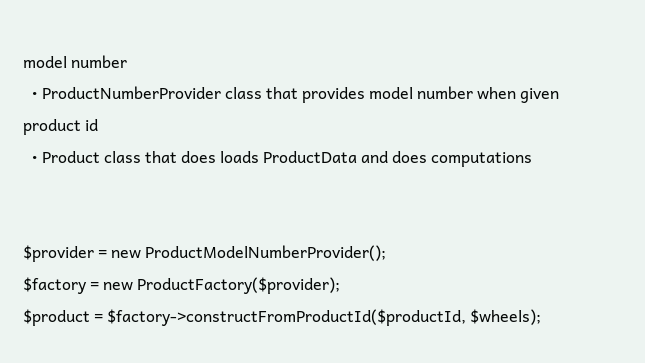model number
  • ProductNumberProvider class that provides model number when given product id
  • Product class that does loads ProductData and does computations


$provider = new ProductModelNumberProvider();
$factory = new ProductFactory($provider);
$product = $factory->constructFromProductId($productId, $wheels);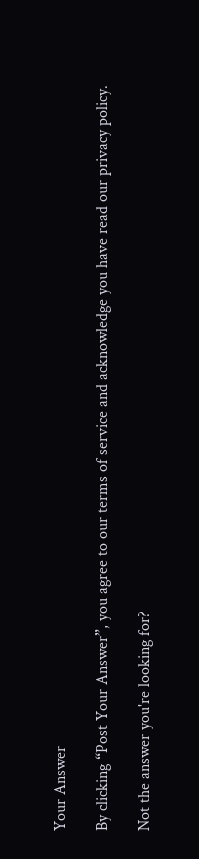Your Answer

By clicking “Post Your Answer”, you agree to our terms of service and acknowledge you have read our privacy policy.

Not the answer you're looking for?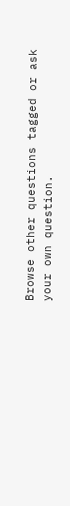Browse other questions tagged or ask your own question.